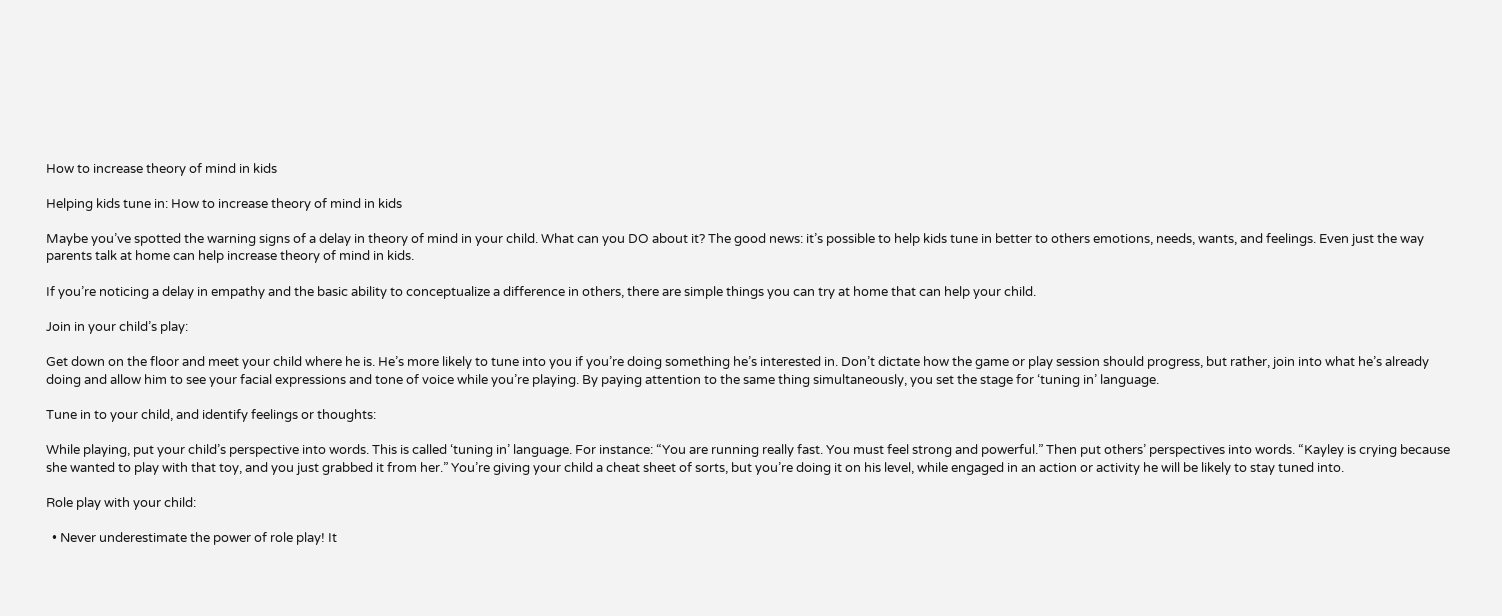How to increase theory of mind in kids

Helping kids tune in: How to increase theory of mind in kids

Maybe you’ve spotted the warning signs of a delay in theory of mind in your child. What can you DO about it? The good news: it’s possible to help kids tune in better to others emotions, needs, wants, and feelings. Even just the way parents talk at home can help increase theory of mind in kids.

If you’re noticing a delay in empathy and the basic ability to conceptualize a difference in others, there are simple things you can try at home that can help your child.

Join in your child’s play:

Get down on the floor and meet your child where he is. He’s more likely to tune into you if you’re doing something he’s interested in. Don’t dictate how the game or play session should progress, but rather, join into what he’s already doing and allow him to see your facial expressions and tone of voice while you’re playing. By paying attention to the same thing simultaneously, you set the stage for ‘tuning in’ language.

Tune in to your child, and identify feelings or thoughts:

While playing, put your child’s perspective into words. This is called ‘tuning in’ language. For instance: “You are running really fast. You must feel strong and powerful.” Then put others’ perspectives into words. “Kayley is crying because she wanted to play with that toy, and you just grabbed it from her.” You’re giving your child a cheat sheet of sorts, but you’re doing it on his level, while engaged in an action or activity he will be likely to stay tuned into.

Role play with your child:

  • Never underestimate the power of role play! It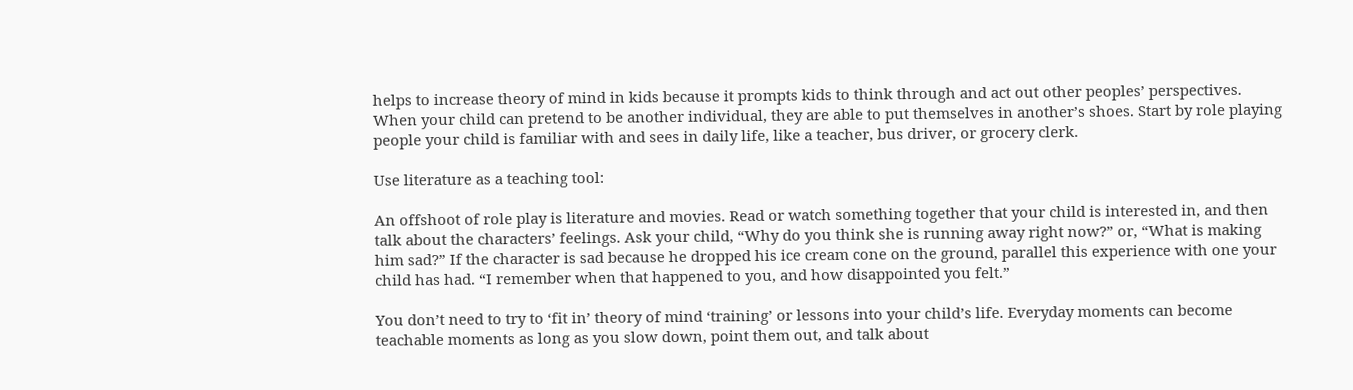helps to increase theory of mind in kids because it prompts kids to think through and act out other peoples’ perspectives. When your child can pretend to be another individual, they are able to put themselves in another’s shoes. Start by role playing people your child is familiar with and sees in daily life, like a teacher, bus driver, or grocery clerk.

Use literature as a teaching tool:

An offshoot of role play is literature and movies. Read or watch something together that your child is interested in, and then talk about the characters’ feelings. Ask your child, “Why do you think she is running away right now?” or, “What is making him sad?” If the character is sad because he dropped his ice cream cone on the ground, parallel this experience with one your child has had. “I remember when that happened to you, and how disappointed you felt.”

You don’t need to try to ‘fit in’ theory of mind ‘training’ or lessons into your child’s life. Everyday moments can become teachable moments as long as you slow down, point them out, and talk about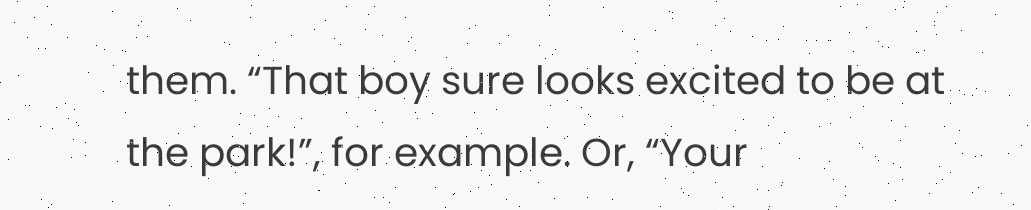them. “That boy sure looks excited to be at the park!”, for example. Or, “Your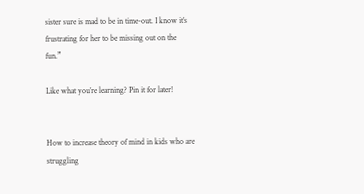sister sure is mad to be in time-out. I know it’s frustrating for her to be missing out on the fun.”

Like what you’re learning? Pin it for later!


How to increase theory of mind in kids who are struggling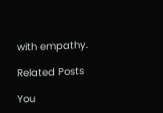with empathy.

Related Posts

You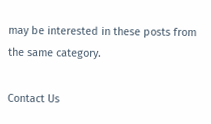may be interested in these posts from the same category.

Contact Us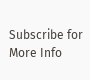Subscribe for More Info